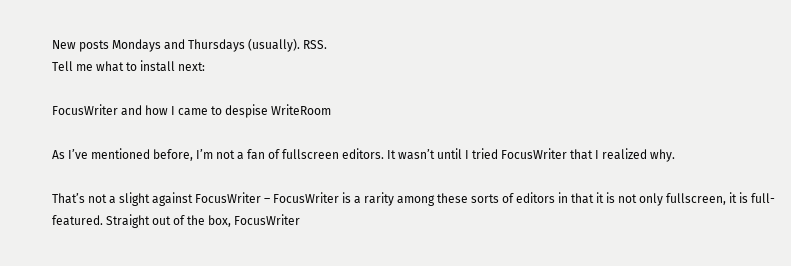New posts Mondays and Thursdays (usually). RSS.
Tell me what to install next:

FocusWriter and how I came to despise WriteRoom

As I’ve mentioned before, I’m not a fan of fullscreen editors. It wasn’t until I tried FocusWriter that I realized why.

That’s not a slight against FocusWriter – FocusWriter is a rarity among these sorts of editors in that it is not only fullscreen, it is full-featured. Straight out of the box, FocusWriter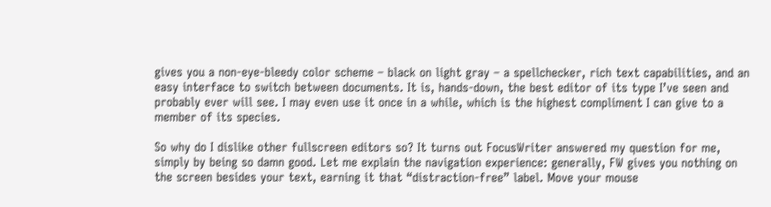gives you a non-eye-bleedy color scheme – black on light gray – a spellchecker, rich text capabilities, and an easy interface to switch between documents. It is, hands-down, the best editor of its type I’ve seen and probably ever will see. I may even use it once in a while, which is the highest compliment I can give to a member of its species.

So why do I dislike other fullscreen editors so? It turns out FocusWriter answered my question for me, simply by being so damn good. Let me explain the navigation experience: generally, FW gives you nothing on the screen besides your text, earning it that “distraction-free” label. Move your mouse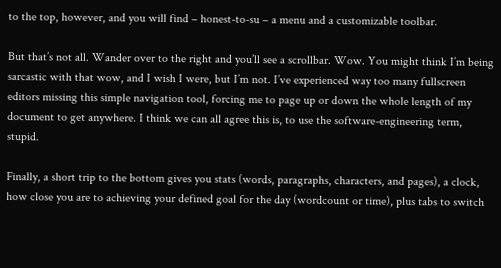to the top, however, and you will find – honest-to-su – a menu and a customizable toolbar.

But that’s not all. Wander over to the right and you’ll see a scrollbar. Wow. You might think I’m being sarcastic with that wow, and I wish I were, but I’m not. I’ve experienced way too many fullscreen editors missing this simple navigation tool, forcing me to page up or down the whole length of my document to get anywhere. I think we can all agree this is, to use the software-engineering term, stupid.

Finally, a short trip to the bottom gives you stats (words, paragraphs, characters, and pages), a clock, how close you are to achieving your defined goal for the day (wordcount or time), plus tabs to switch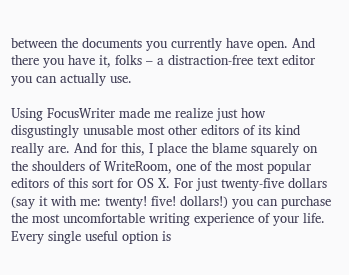between the documents you currently have open. And there you have it, folks – a distraction-free text editor you can actually use.

Using FocusWriter made me realize just how disgustingly unusable most other editors of its kind really are. And for this, I place the blame squarely on the shoulders of WriteRoom, one of the most popular editors of this sort for OS X. For just twenty-five dollars (say it with me: twenty! five! dollars!) you can purchase the most uncomfortable writing experience of your life. Every single useful option is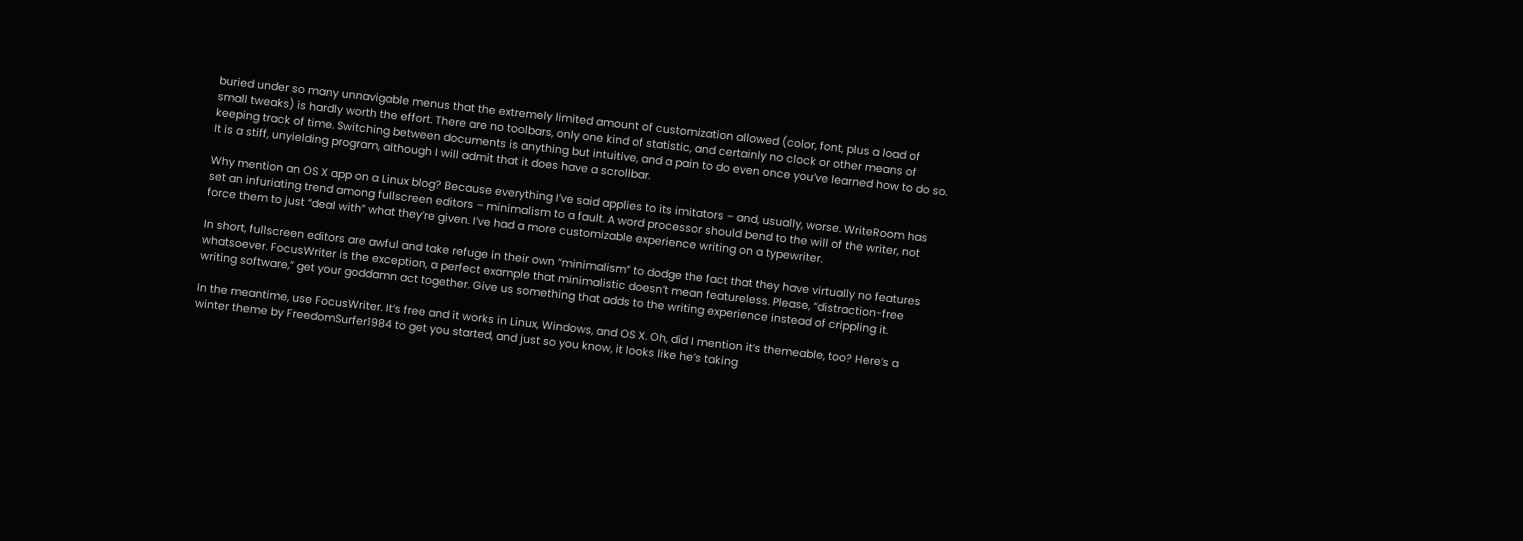buried under so many unnavigable menus that the extremely limited amount of customization allowed (color, font, plus a load of small tweaks) is hardly worth the effort. There are no toolbars, only one kind of statistic, and certainly no clock or other means of keeping track of time. Switching between documents is anything but intuitive, and a pain to do even once you’ve learned how to do so. It is a stiff, unyielding program, although I will admit that it does have a scrollbar.

Why mention an OS X app on a Linux blog? Because everything I’ve said applies to its imitators – and, usually, worse. WriteRoom has set an infuriating trend among fullscreen editors – minimalism to a fault. A word processor should bend to the will of the writer, not force them to just “deal with” what they’re given. I’ve had a more customizable experience writing on a typewriter.

In short, fullscreen editors are awful and take refuge in their own “minimalism” to dodge the fact that they have virtually no features whatsoever. FocusWriter is the exception, a perfect example that minimalistic doesn’t mean featureless. Please, “distraction-free writing software,” get your goddamn act together. Give us something that adds to the writing experience instead of crippling it.

In the meantime, use FocusWriter. It’s free and it works in Linux, Windows, and OS X. Oh, did I mention it’s themeable, too? Here’s a winter theme by FreedomSurfer1984 to get you started, and just so you know, it looks like he’s taking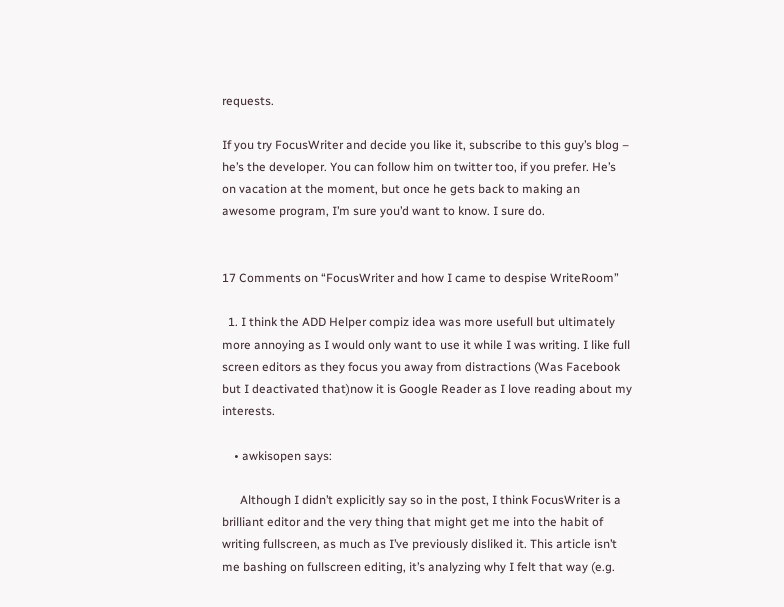requests.

If you try FocusWriter and decide you like it, subscribe to this guy’s blog – he’s the developer. You can follow him on twitter too, if you prefer. He’s on vacation at the moment, but once he gets back to making an awesome program, I’m sure you’d want to know. I sure do.


17 Comments on “FocusWriter and how I came to despise WriteRoom”

  1. I think the ADD Helper compiz idea was more usefull but ultimately more annoying as I would only want to use it while I was writing. I like full screen editors as they focus you away from distractions (Was Facebook but I deactivated that)now it is Google Reader as I love reading about my interests.

    • awkisopen says:

      Although I didn’t explicitly say so in the post, I think FocusWriter is a brilliant editor and the very thing that might get me into the habit of writing fullscreen, as much as I’ve previously disliked it. This article isn’t me bashing on fullscreen editing, it’s analyzing why I felt that way (e.g.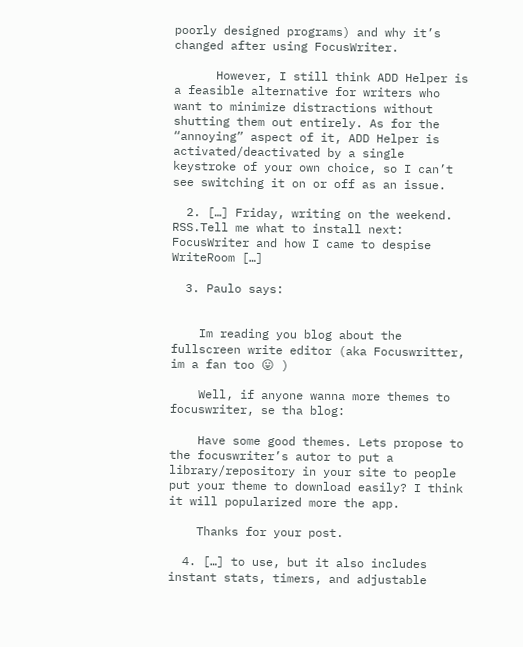poorly designed programs) and why it’s changed after using FocusWriter.

      However, I still think ADD Helper is a feasible alternative for writers who want to minimize distractions without shutting them out entirely. As for the “annoying” aspect of it, ADD Helper is activated/deactivated by a single keystroke of your own choice, so I can’t see switching it on or off as an issue.

  2. […] Friday, writing on the weekend. RSS.Tell me what to install next: FocusWriter and how I came to despise WriteRoom […]

  3. Paulo says:


    Im reading you blog about the fullscreen write editor (aka Focuswritter, im a fan too 😛 )

    Well, if anyone wanna more themes to focuswriter, se tha blog:

    Have some good themes. Lets propose to the focuswriter’s autor to put a library/repository in your site to people put your theme to download easily? I think it will popularized more the app.

    Thanks for your post.

  4. […] to use, but it also includes instant stats, timers, and adjustable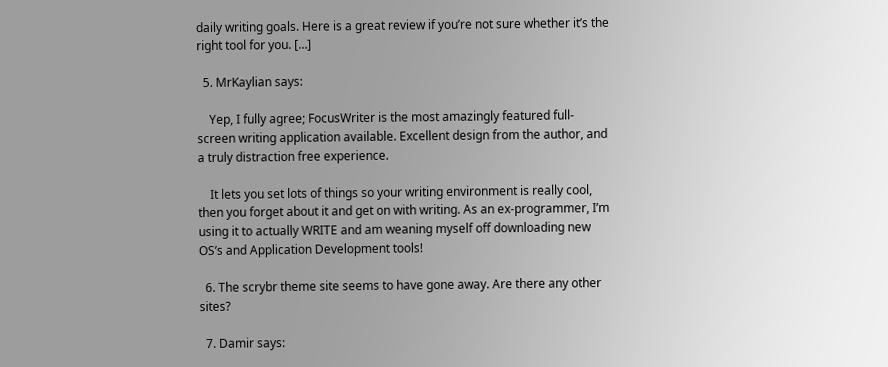daily writing goals. Here is a great review if you’re not sure whether it’s the right tool for you. […]

  5. MrKaylian says:

    Yep, I fully agree; FocusWriter is the most amazingly featured full-screen writing application available. Excellent design from the author, and a truly distraction free experience.

    It lets you set lots of things so your writing environment is really cool, then you forget about it and get on with writing. As an ex-programmer, I’m using it to actually WRITE and am weaning myself off downloading new OS’s and Application Development tools!

  6. The scrybr theme site seems to have gone away. Are there any other sites?

  7. Damir says: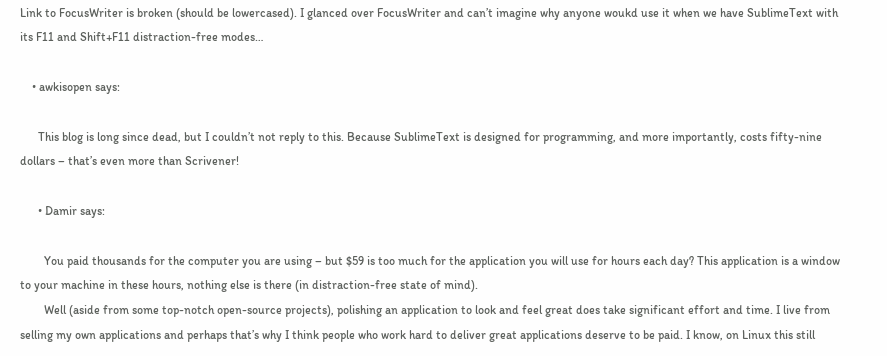Link to FocusWriter is broken (should be lowercased). I glanced over FocusWriter and can’t imagine why anyone woukd use it when we have SublimeText with its F11 and Shift+F11 distraction-free modes…

    • awkisopen says:

      This blog is long since dead, but I couldn’t not reply to this. Because SublimeText is designed for programming, and more importantly, costs fifty-nine dollars – that’s even more than Scrivener!

      • Damir says:

        You paid thousands for the computer you are using – but $59 is too much for the application you will use for hours each day? This application is a window to your machine in these hours, nothing else is there (in distraction-free state of mind).
        Well (aside from some top-notch open-source projects), polishing an application to look and feel great does take significant effort and time. I live from selling my own applications and perhaps that’s why I think people who work hard to deliver great applications deserve to be paid. I know, on Linux this still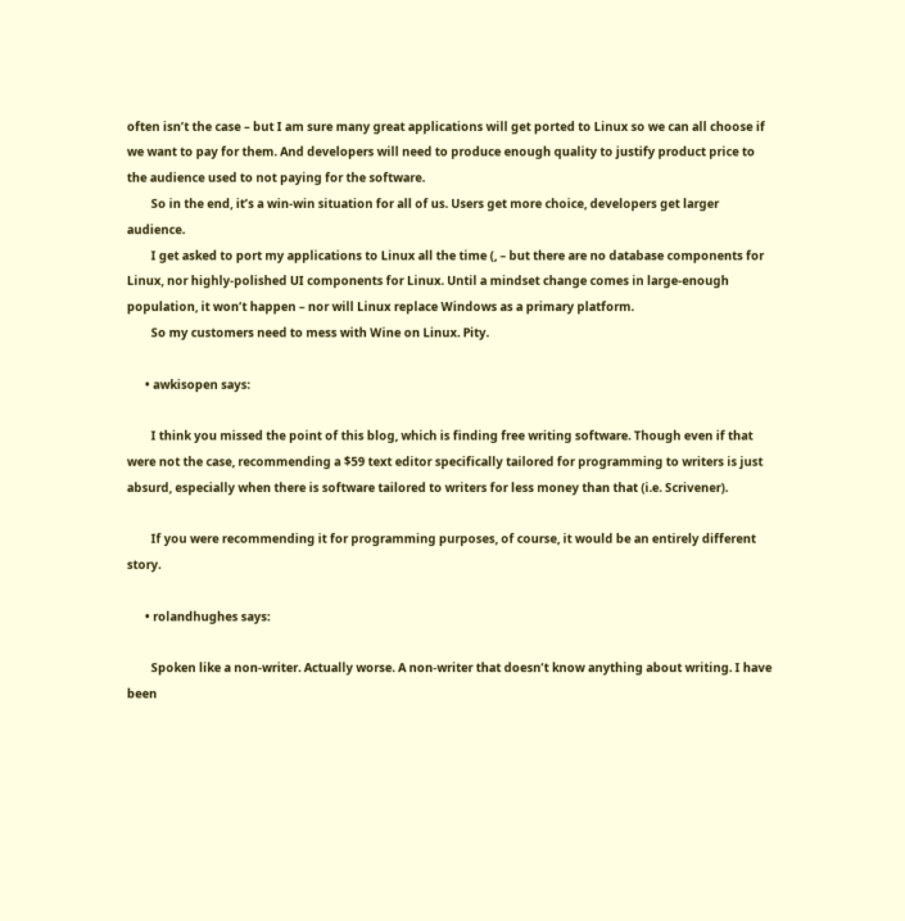often isn’t the case – but I am sure many great applications will get ported to Linux so we can all choose if we want to pay for them. And developers will need to produce enough quality to justify product price to the audience used to not paying for the software.
        So in the end, it’s a win-win situation for all of us. Users get more choice, developers get larger audience.
        I get asked to port my applications to Linux all the time (, – but there are no database components for Linux, nor highly-polished UI components for Linux. Until a mindset change comes in large-enough population, it won’t happen – nor will Linux replace Windows as a primary platform.
        So my customers need to mess with Wine on Linux. Pity.

      • awkisopen says:

        I think you missed the point of this blog, which is finding free writing software. Though even if that were not the case, recommending a $59 text editor specifically tailored for programming to writers is just absurd, especially when there is software tailored to writers for less money than that (i.e. Scrivener).

        If you were recommending it for programming purposes, of course, it would be an entirely different story.

      • rolandhughes says:

        Spoken like a non-writer. Actually worse. A non-writer that doesn’t know anything about writing. I have been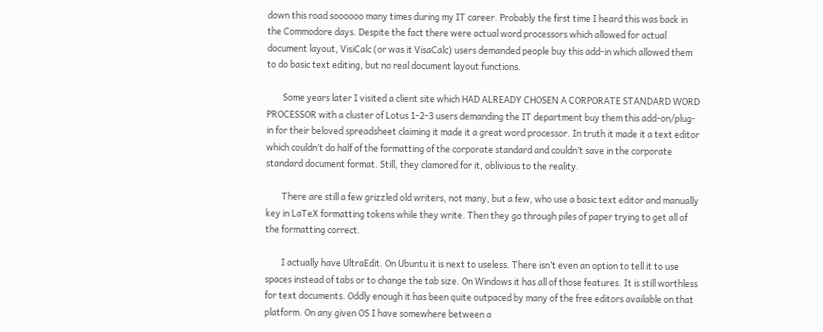down this road soooooo many times during my IT career. Probably the first time I heard this was back in the Commodore days. Despite the fact there were actual word processors which allowed for actual document layout, VisiCalc (or was it VisaCalc) users demanded people buy this add-in which allowed them to do basic text editing, but no real document layout functions.

        Some years later I visited a client site which HAD ALREADY CHOSEN A CORPORATE STANDARD WORD PROCESSOR with a cluster of Lotus 1-2-3 users demanding the IT department buy them this add-on/plug-in for their beloved spreadsheet claiming it made it a great word processor. In truth it made it a text editor which couldn’t do half of the formatting of the corporate standard and couldn’t save in the corporate standard document format. Still, they clamored for it, oblivious to the reality.

        There are still a few grizzled old writers, not many, but a few, who use a basic text editor and manually key in LaTeX formatting tokens while they write. Then they go through piles of paper trying to get all of the formatting correct.

        I actually have UltraEdit. On Ubuntu it is next to useless. There isn’t even an option to tell it to use spaces instead of tabs or to change the tab size. On Windows it has all of those features. It is still worthless for text documents. Oddly enough it has been quite outpaced by many of the free editors available on that platform. On any given OS I have somewhere between a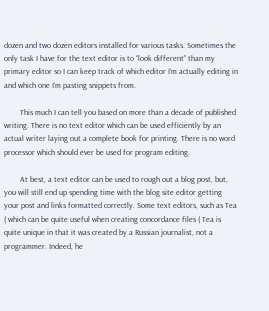dozen and two dozen editors installed for various tasks. Sometimes the only task I have for the text editor is to “look different” than my primary editor so I can keep track of which editor I’m actually editing in and which one I’m pasting snippets from.

        This much I can tell you based on more than a decade of published writing. There is no text editor which can be used efficiently by an actual writer laying out a complete book for printing. There is no word processor which should ever be used for program editing.

        At best, a text editor can be used to rough out a blog post, but, you will still end up spending time with the blog site editor getting your post and links formatted correctly. Some text editors, such as Tea ( which can be quite useful when creating concordance files ( Tea is quite unique in that it was created by a Russian journalist, not a programmer. Indeed, he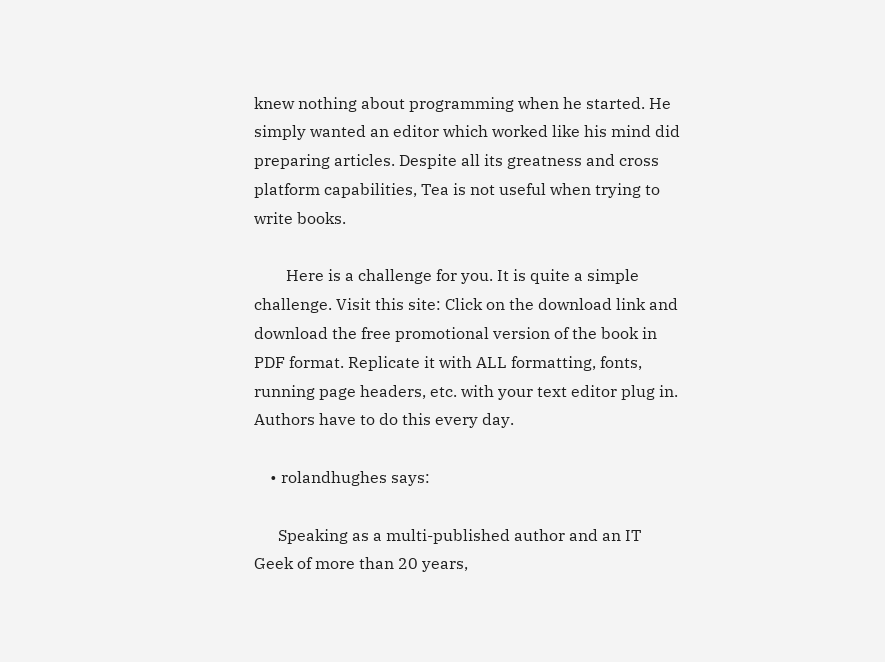knew nothing about programming when he started. He simply wanted an editor which worked like his mind did preparing articles. Despite all its greatness and cross platform capabilities, Tea is not useful when trying to write books.

        Here is a challenge for you. It is quite a simple challenge. Visit this site: Click on the download link and download the free promotional version of the book in PDF format. Replicate it with ALL formatting, fonts, running page headers, etc. with your text editor plug in. Authors have to do this every day.

    • rolandhughes says:

      Speaking as a multi-published author and an IT Geek of more than 20 years,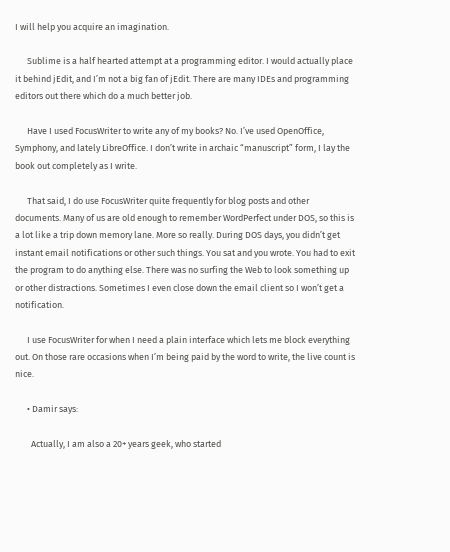I will help you acquire an imagination.

      Sublime is a half hearted attempt at a programming editor. I would actually place it behind jEdit, and I’m not a big fan of jEdit. There are many IDEs and programming editors out there which do a much better job.

      Have I used FocusWriter to write any of my books? No. I’ve used OpenOffice, Symphony, and lately LibreOffice. I don’t write in archaic “manuscript” form, I lay the book out completely as I write.

      That said, I do use FocusWriter quite frequently for blog posts and other documents. Many of us are old enough to remember WordPerfect under DOS, so this is a lot like a trip down memory lane. More so really. During DOS days, you didn’t get instant email notifications or other such things. You sat and you wrote. You had to exit the program to do anything else. There was no surfing the Web to look something up or other distractions. Sometimes I even close down the email client so I won’t get a notification.

      I use FocusWriter for when I need a plain interface which lets me block everything out. On those rare occasions when I’m being paid by the word to write, the live count is nice.

      • Damir says:

        Actually, I am also a 20+ years geek, who started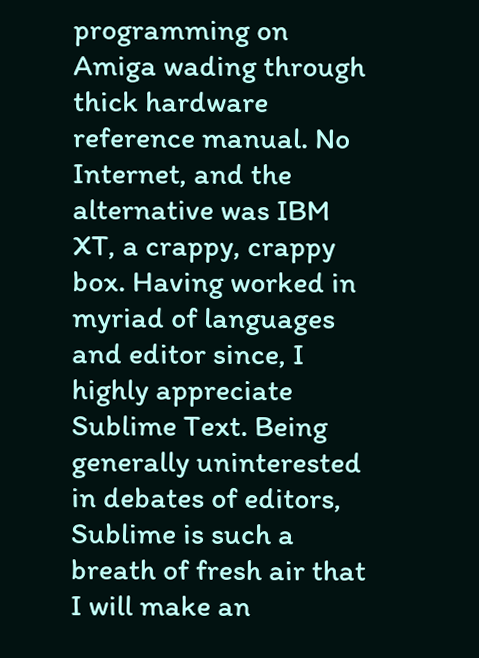programming on Amiga wading through thick hardware reference manual. No Internet, and the alternative was IBM XT, a crappy, crappy box. Having worked in myriad of languages and editor since, I highly appreciate Sublime Text. Being generally uninterested in debates of editors, Sublime is such a breath of fresh air that I will make an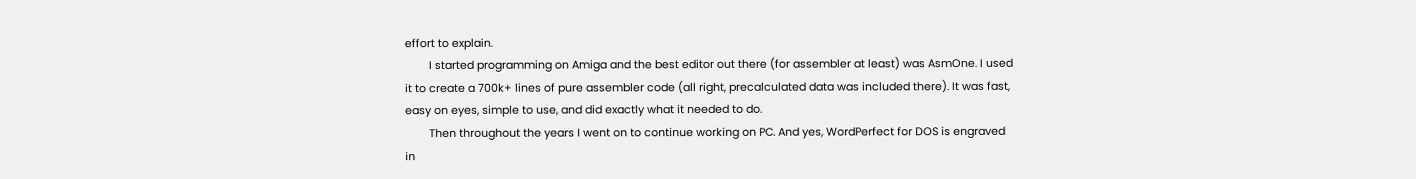effort to explain.
        I started programming on Amiga and the best editor out there (for assembler at least) was AsmOne. I used it to create a 700k+ lines of pure assembler code (all right, precalculated data was included there). It was fast, easy on eyes, simple to use, and did exactly what it needed to do.
        Then throughout the years I went on to continue working on PC. And yes, WordPerfect for DOS is engraved in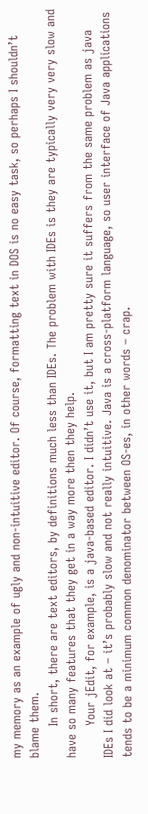my memory as an example of ugly and non-intuitive editor. Of course, formatting text in DOS is no easy task, so perhaps I shouldn’t blame them.
        In short, there are text editors, by definitions much less than IDEs. The problem with IDEs is they are typically very very slow and have so many features that they get in a way more then they help.
        Your jEdit, for example, is a java-based editor. I didn’t use it, but I am pretty sure it suffers from the same problem as java IDEs I did look at – it’s probably slow and not really intuitive. Java is a cross-platform language, so user interface of Java applications tends to be a minimum common denominator between OS-es, in other words – crap.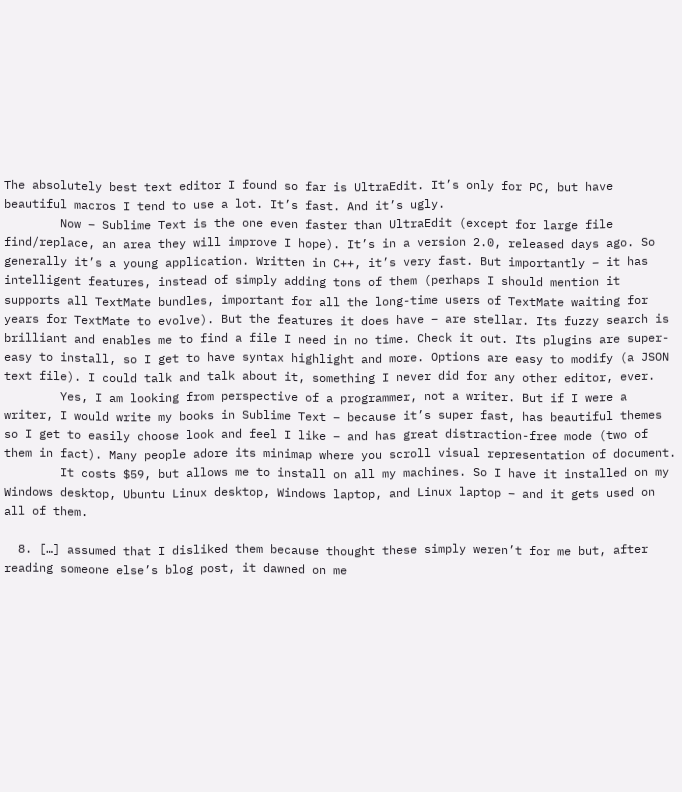The absolutely best text editor I found so far is UltraEdit. It’s only for PC, but have beautiful macros I tend to use a lot. It’s fast. And it’s ugly.
        Now – Sublime Text is the one even faster than UltraEdit (except for large file find/replace, an area they will improve I hope). It’s in a version 2.0, released days ago. So generally it’s a young application. Written in C++, it’s very fast. But importantly – it has intelligent features, instead of simply adding tons of them (perhaps I should mention it supports all TextMate bundles, important for all the long-time users of TextMate waiting for years for TextMate to evolve). But the features it does have – are stellar. Its fuzzy search is brilliant and enables me to find a file I need in no time. Check it out. Its plugins are super-easy to install, so I get to have syntax highlight and more. Options are easy to modify (a JSON text file). I could talk and talk about it, something I never did for any other editor, ever.
        Yes, I am looking from perspective of a programmer, not a writer. But if I were a writer, I would write my books in Sublime Text – because it’s super fast, has beautiful themes so I get to easily choose look and feel I like – and has great distraction-free mode (two of them in fact). Many people adore its minimap where you scroll visual representation of document.
        It costs $59, but allows me to install on all my machines. So I have it installed on my Windows desktop, Ubuntu Linux desktop, Windows laptop, and Linux laptop – and it gets used on all of them.

  8. […] assumed that I disliked them because thought these simply weren’t for me but, after reading someone else’s blog post, it dawned on me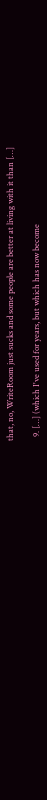that, no, WriteRoom just sucks and some people are better at living with it than […]

  9. […] (which I've used for years, but which has now become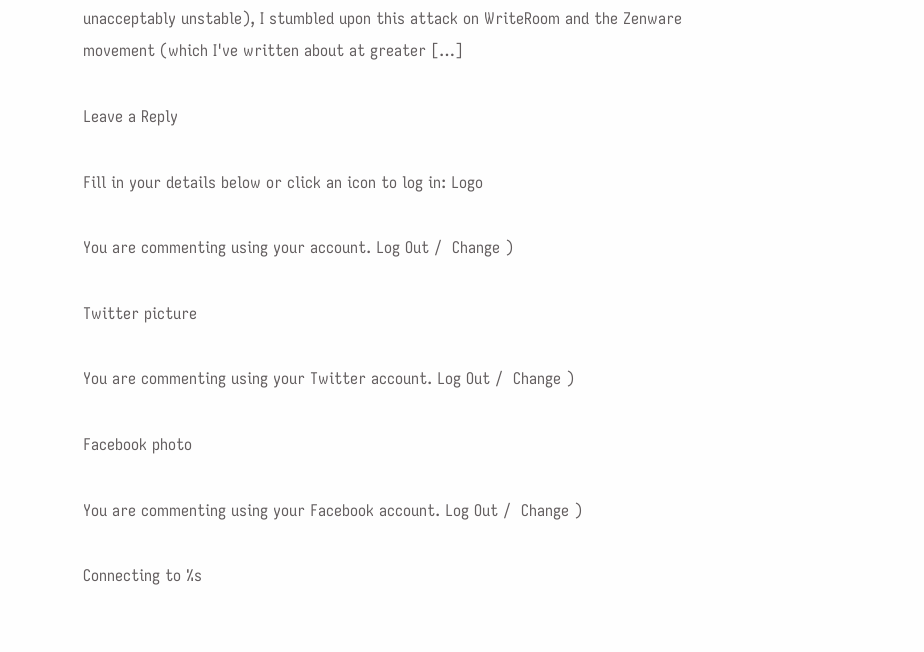unacceptably unstable), I stumbled upon this attack on WriteRoom and the Zenware movement (which I've written about at greater […]

Leave a Reply

Fill in your details below or click an icon to log in: Logo

You are commenting using your account. Log Out /  Change )

Twitter picture

You are commenting using your Twitter account. Log Out /  Change )

Facebook photo

You are commenting using your Facebook account. Log Out /  Change )

Connecting to %s